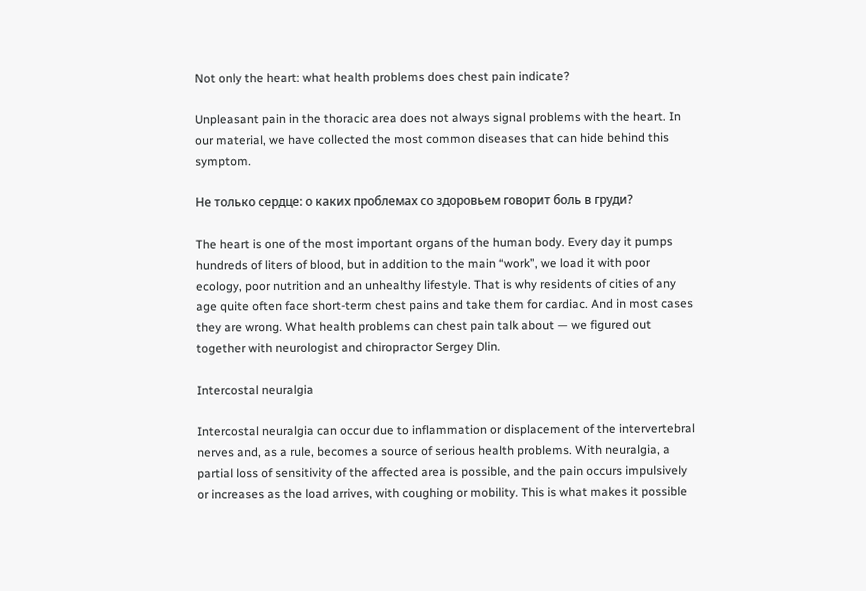Not only the heart: what health problems does chest pain indicate?

Unpleasant pain in the thoracic area does not always signal problems with the heart. In our material, we have collected the most common diseases that can hide behind this symptom.

Не только сердце: о каких проблемах со здоровьем говорит боль в груди?

The heart is one of the most important organs of the human body. Every day it pumps hundreds of liters of blood, but in addition to the main “work”, we load it with poor ecology, poor nutrition and an unhealthy lifestyle. That is why residents of cities of any age quite often face short-term chest pains and take them for cardiac. And in most cases they are wrong. What health problems can chest pain talk about — we figured out together with neurologist and chiropractor Sergey Dlin.

Intercostal neuralgia

Intercostal neuralgia can occur due to inflammation or displacement of the intervertebral nerves and, as a rule, becomes a source of serious health problems. With neuralgia, a partial loss of sensitivity of the affected area is possible, and the pain occurs impulsively or increases as the load arrives, with coughing or mobility. This is what makes it possible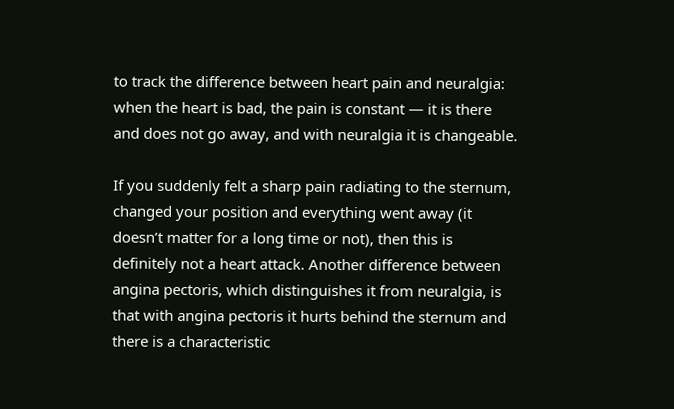to track the difference between heart pain and neuralgia: when the heart is bad, the pain is constant — it is there and does not go away, and with neuralgia it is changeable.

If you suddenly felt a sharp pain radiating to the sternum, changed your position and everything went away (it doesn’t matter for a long time or not), then this is definitely not a heart attack. Another difference between angina pectoris, which distinguishes it from neuralgia, is that with angina pectoris it hurts behind the sternum and there is a characteristic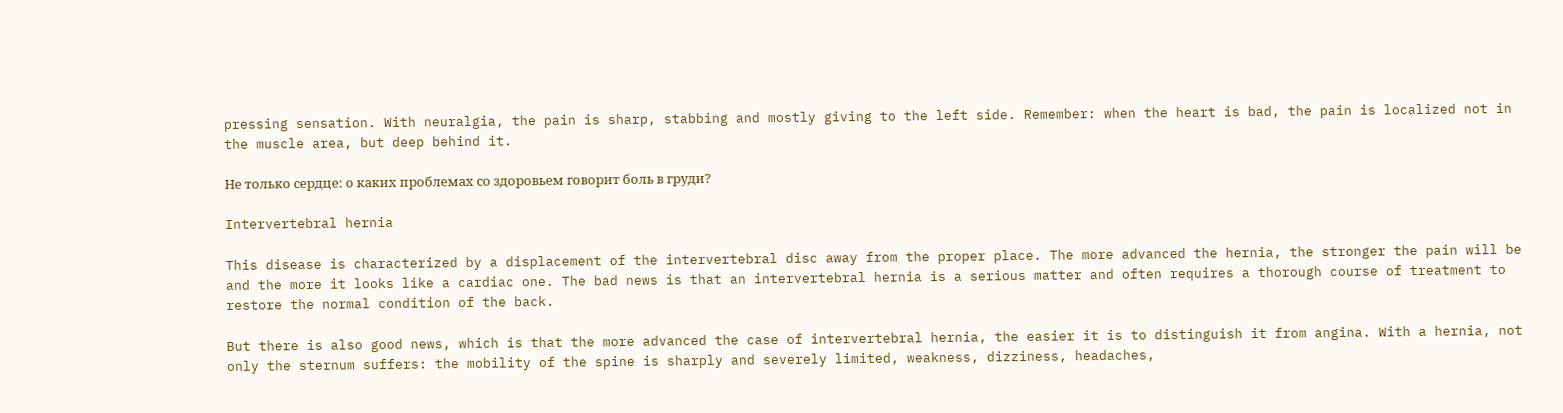pressing sensation. With neuralgia, the pain is sharp, stabbing and mostly giving to the left side. Remember: when the heart is bad, the pain is localized not in the muscle area, but deep behind it.

Не только сердце: о каких проблемах со здоровьем говорит боль в груди?

Intervertebral hernia

This disease is characterized by a displacement of the intervertebral disc away from the proper place. The more advanced the hernia, the stronger the pain will be and the more it looks like a cardiac one. The bad news is that an intervertebral hernia is a serious matter and often requires a thorough course of treatment to restore the normal condition of the back.

But there is also good news, which is that the more advanced the case of intervertebral hernia, the easier it is to distinguish it from angina. With a hernia, not only the sternum suffers: the mobility of the spine is sharply and severely limited, weakness, dizziness, headaches,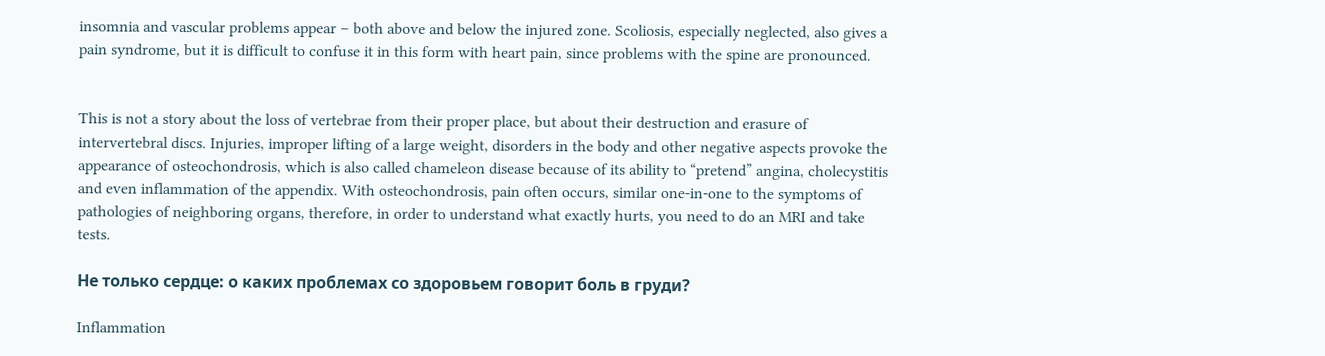insomnia and vascular problems appear – both above and below the injured zone. Scoliosis, especially neglected, also gives a pain syndrome, but it is difficult to confuse it in this form with heart pain, since problems with the spine are pronounced.


This is not a story about the loss of vertebrae from their proper place, but about their destruction and erasure of intervertebral discs. Injuries, improper lifting of a large weight, disorders in the body and other negative aspects provoke the appearance of osteochondrosis, which is also called chameleon disease because of its ability to “pretend” angina, cholecystitis and even inflammation of the appendix. With osteochondrosis, pain often occurs, similar one-in-one to the symptoms of pathologies of neighboring organs, therefore, in order to understand what exactly hurts, you need to do an MRI and take tests.

Не только сердце: о каких проблемах со здоровьем говорит боль в груди?

Inflammation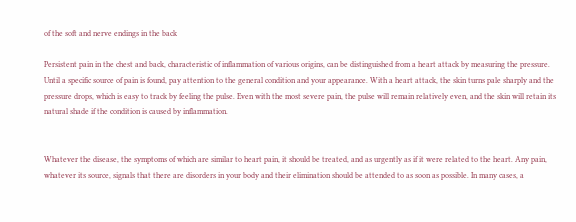of the soft and nerve endings in the back

Persistent pain in the chest and back, characteristic of inflammation of various origins, can be distinguished from a heart attack by measuring the pressure. Until a specific source of pain is found, pay attention to the general condition and your appearance. With a heart attack, the skin turns pale sharply and the pressure drops, which is easy to track by feeling the pulse. Even with the most severe pain, the pulse will remain relatively even, and the skin will retain its natural shade if the condition is caused by inflammation.


Whatever the disease, the symptoms of which are similar to heart pain, it should be treated, and as urgently as if it were related to the heart. Any pain, whatever its source, signals that there are disorders in your body and their elimination should be attended to as soon as possible. In many cases, a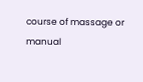course of massage or manual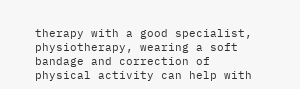therapy with a good specialist, physiotherapy, wearing a soft bandage and correction of physical activity can help with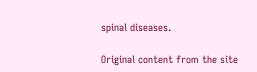spinal diseases.

Original content from the site